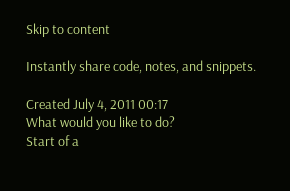Skip to content

Instantly share code, notes, and snippets.

Created July 4, 2011 00:17
What would you like to do?
Start of a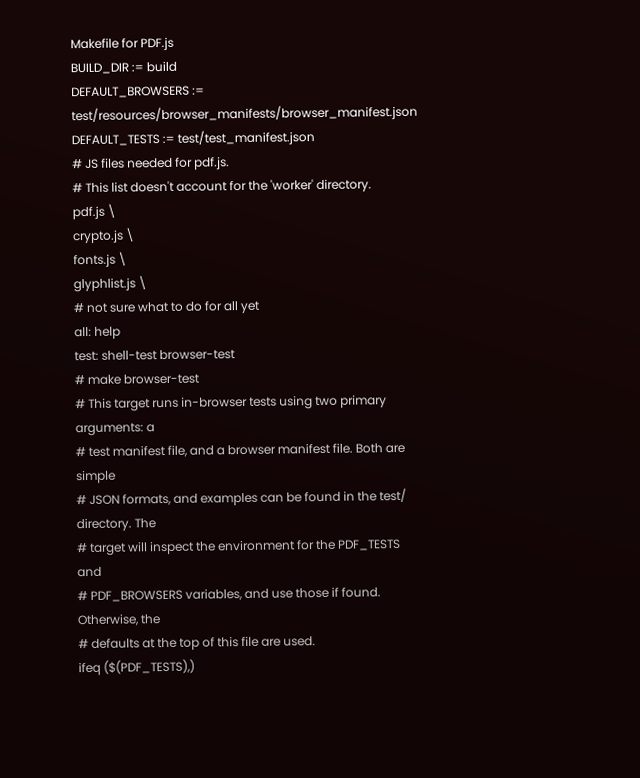Makefile for PDF.js
BUILD_DIR := build
DEFAULT_BROWSERS := test/resources/browser_manifests/browser_manifest.json
DEFAULT_TESTS := test/test_manifest.json
# JS files needed for pdf.js.
# This list doesn't account for the 'worker' directory.
pdf.js \
crypto.js \
fonts.js \
glyphlist.js \
# not sure what to do for all yet
all: help
test: shell-test browser-test
# make browser-test
# This target runs in-browser tests using two primary arguments: a
# test manifest file, and a browser manifest file. Both are simple
# JSON formats, and examples can be found in the test/ directory. The
# target will inspect the environment for the PDF_TESTS and
# PDF_BROWSERS variables, and use those if found. Otherwise, the
# defaults at the top of this file are used.
ifeq ($(PDF_TESTS),)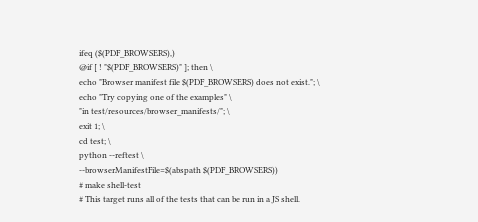ifeq ($(PDF_BROWSERS),)
@if [ ! "$(PDF_BROWSERS)" ]; then \
echo "Browser manifest file $(PDF_BROWSERS) does not exist."; \
echo "Try copying one of the examples" \
"in test/resources/browser_manifests/"; \
exit 1; \
cd test; \
python --reftest \
--browserManifestFile=$(abspath $(PDF_BROWSERS))
# make shell-test
# This target runs all of the tests that can be run in a JS shell.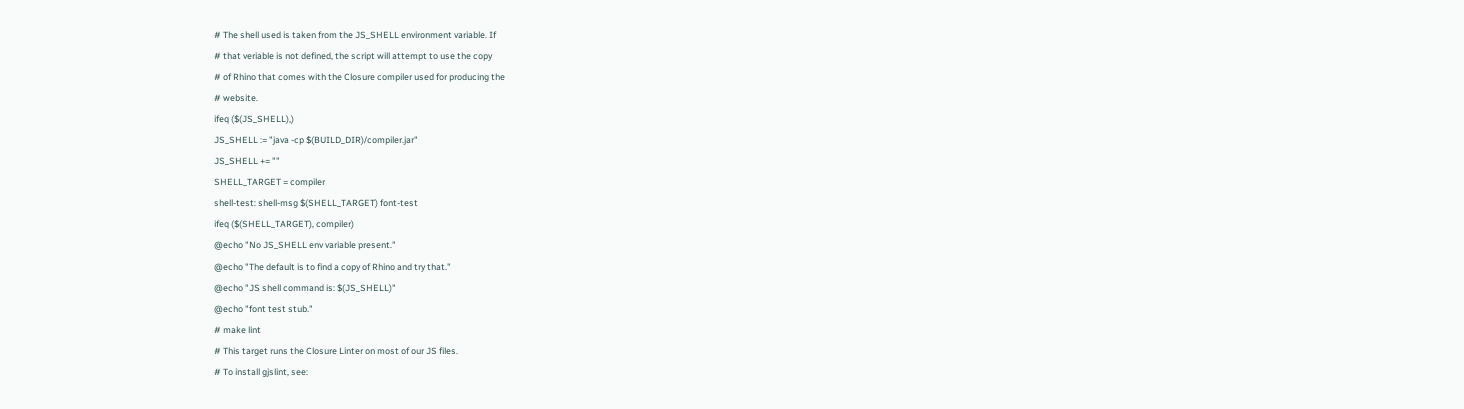# The shell used is taken from the JS_SHELL environment variable. If
# that veriable is not defined, the script will attempt to use the copy
# of Rhino that comes with the Closure compiler used for producing the
# website.
ifeq ($(JS_SHELL),)
JS_SHELL := "java -cp $(BUILD_DIR)/compiler.jar"
JS_SHELL += ""
SHELL_TARGET = compiler
shell-test: shell-msg $(SHELL_TARGET) font-test
ifeq ($(SHELL_TARGET), compiler)
@echo "No JS_SHELL env variable present."
@echo "The default is to find a copy of Rhino and try that."
@echo "JS shell command is: $(JS_SHELL)"
@echo "font test stub."
# make lint
# This target runs the Closure Linter on most of our JS files.
# To install gjslint, see: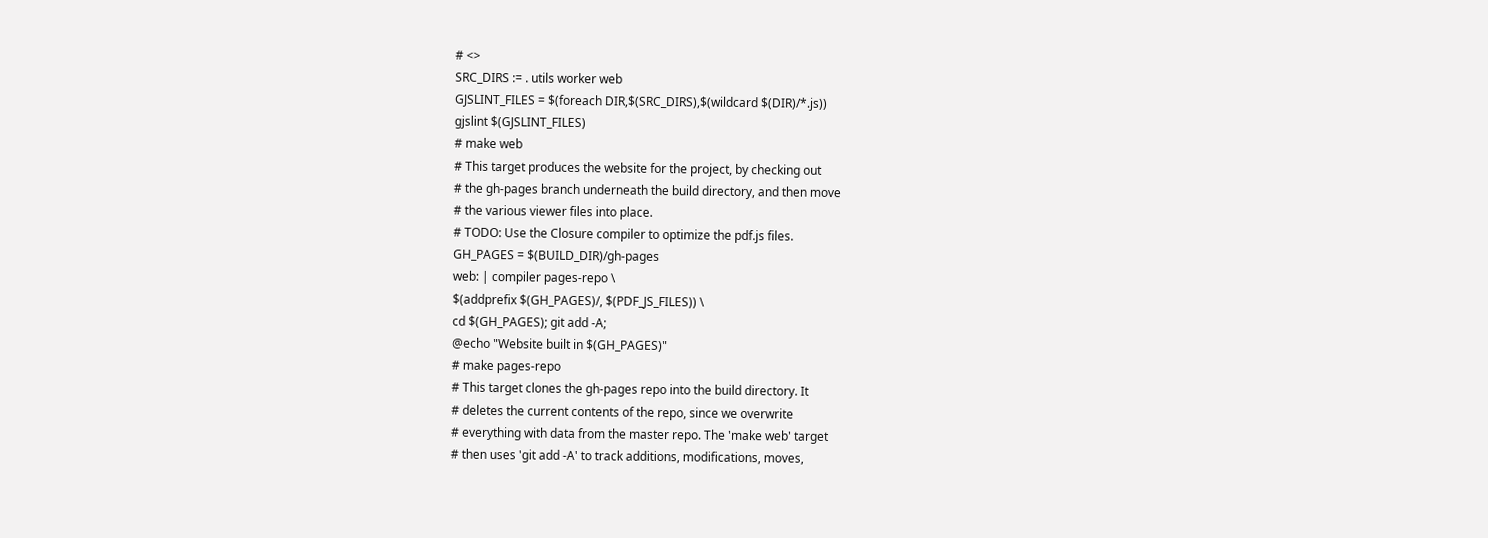# <>
SRC_DIRS := . utils worker web
GJSLINT_FILES = $(foreach DIR,$(SRC_DIRS),$(wildcard $(DIR)/*.js))
gjslint $(GJSLINT_FILES)
# make web
# This target produces the website for the project, by checking out
# the gh-pages branch underneath the build directory, and then move
# the various viewer files into place.
# TODO: Use the Closure compiler to optimize the pdf.js files.
GH_PAGES = $(BUILD_DIR)/gh-pages
web: | compiler pages-repo \
$(addprefix $(GH_PAGES)/, $(PDF_JS_FILES)) \
cd $(GH_PAGES); git add -A;
@echo "Website built in $(GH_PAGES)"
# make pages-repo
# This target clones the gh-pages repo into the build directory. It
# deletes the current contents of the repo, since we overwrite
# everything with data from the master repo. The 'make web' target
# then uses 'git add -A' to track additions, modifications, moves,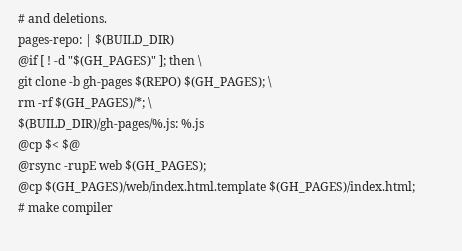# and deletions.
pages-repo: | $(BUILD_DIR)
@if [ ! -d "$(GH_PAGES)" ]; then \
git clone -b gh-pages $(REPO) $(GH_PAGES); \
rm -rf $(GH_PAGES)/*; \
$(BUILD_DIR)/gh-pages/%.js: %.js
@cp $< $@
@rsync -rupE web $(GH_PAGES);
@cp $(GH_PAGES)/web/index.html.template $(GH_PAGES)/index.html;
# make compiler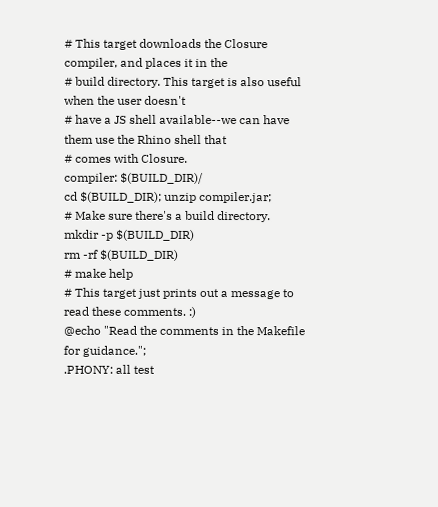# This target downloads the Closure compiler, and places it in the
# build directory. This target is also useful when the user doesn't
# have a JS shell available--we can have them use the Rhino shell that
# comes with Closure.
compiler: $(BUILD_DIR)/
cd $(BUILD_DIR); unzip compiler.jar;
# Make sure there's a build directory.
mkdir -p $(BUILD_DIR)
rm -rf $(BUILD_DIR)
# make help
# This target just prints out a message to read these comments. :)
@echo "Read the comments in the Makefile for guidance.";
.PHONY: all test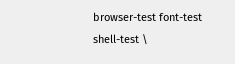browser-test font-test shell-test \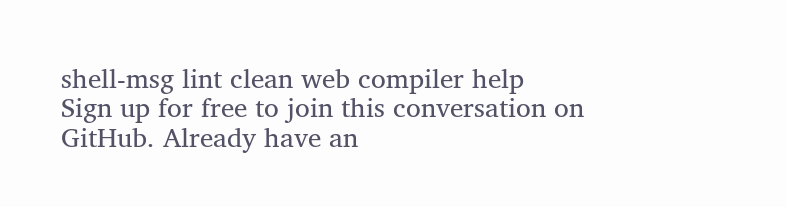shell-msg lint clean web compiler help
Sign up for free to join this conversation on GitHub. Already have an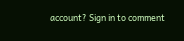account? Sign in to comment